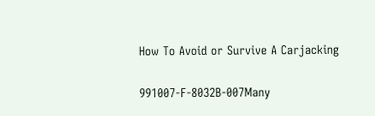How To Avoid or Survive A Carjacking

991007-F-8032B-007Many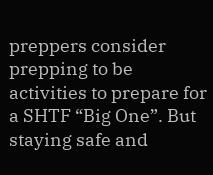preppers consider prepping to be activities to prepare for a SHTF “Big One”. But staying safe and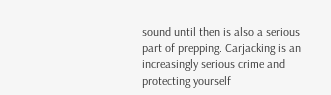sound until then is also a serious part of prepping. Carjacking is an increasingly serious crime and protecting yourself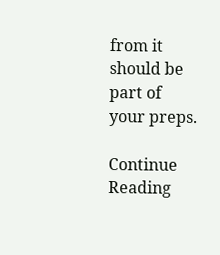from it should be part of your preps.

Continue Reading